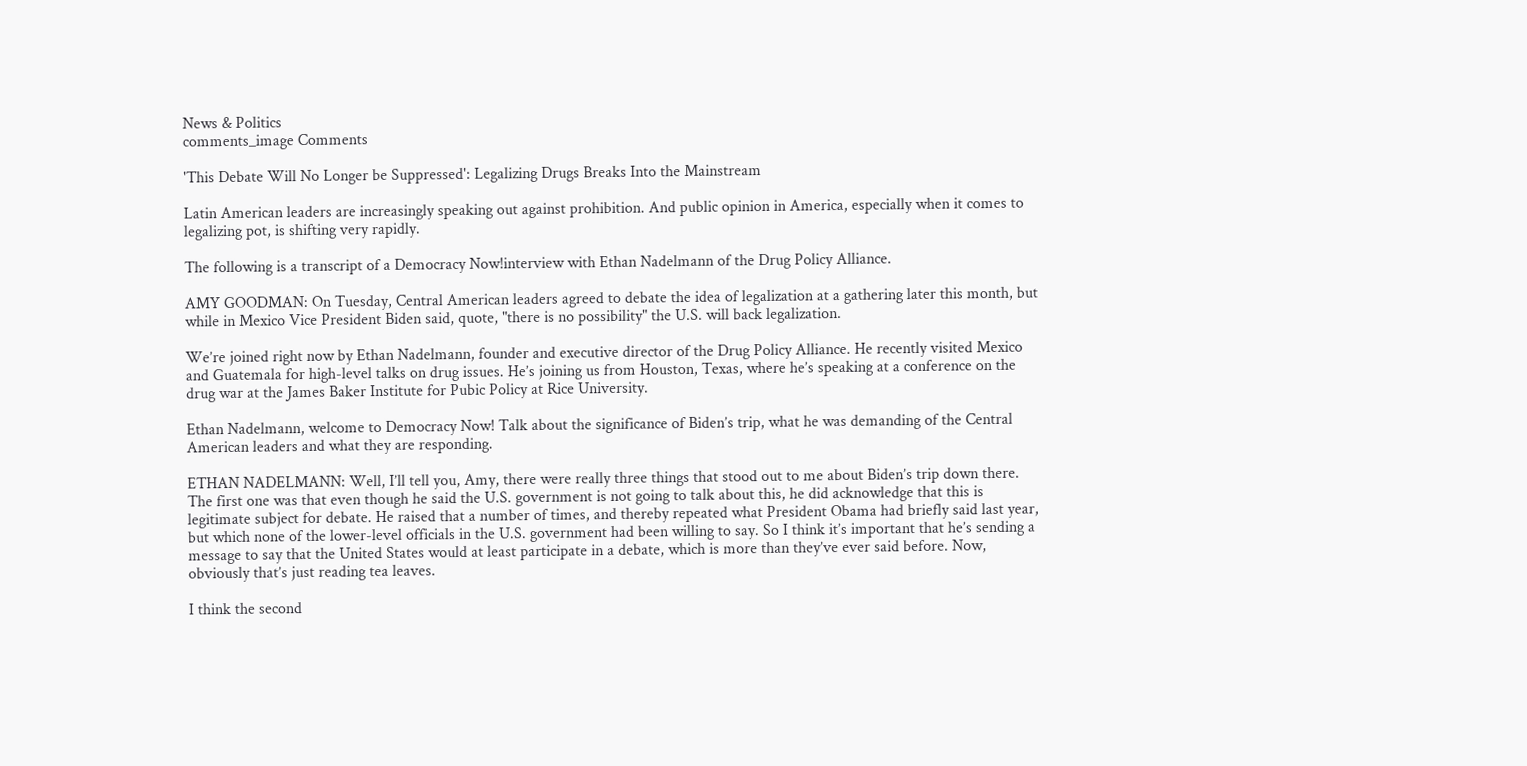News & Politics
comments_image Comments

'This Debate Will No Longer be Suppressed': Legalizing Drugs Breaks Into the Mainstream

Latin American leaders are increasingly speaking out against prohibition. And public opinion in America, especially when it comes to legalizing pot, is shifting very rapidly.

The following is a transcript of a Democracy Now!interview with Ethan Nadelmann of the Drug Policy Alliance.

AMY GOODMAN: On Tuesday, Central American leaders agreed to debate the idea of legalization at a gathering later this month, but while in Mexico Vice President Biden said, quote, "there is no possibility" the U.S. will back legalization.

We’re joined right now by Ethan Nadelmann, founder and executive director of the Drug Policy Alliance. He recently visited Mexico and Guatemala for high-level talks on drug issues. He’s joining us from Houston, Texas, where he’s speaking at a conference on the drug war at the James Baker Institute for Pubic Policy at Rice University.

Ethan Nadelmann, welcome to Democracy Now! Talk about the significance of Biden’s trip, what he was demanding of the Central American leaders and what they are responding.

ETHAN NADELMANN: Well, I’ll tell you, Amy, there were really three things that stood out to me about Biden’s trip down there. The first one was that even though he said the U.S. government is not going to talk about this, he did acknowledge that this is legitimate subject for debate. He raised that a number of times, and thereby repeated what President Obama had briefly said last year, but which none of the lower-level officials in the U.S. government had been willing to say. So I think it’s important that he’s sending a message to say that the United States would at least participate in a debate, which is more than they’ve ever said before. Now, obviously that’s just reading tea leaves.

I think the second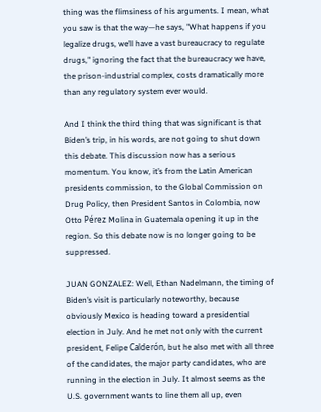thing was the flimsiness of his arguments. I mean, what you saw is that the way—he says, "What happens if you legalize drugs, we’ll have a vast bureaucracy to regulate drugs," ignoring the fact that the bureaucracy we have, the prison-industrial complex, costs dramatically more than any regulatory system ever would.

And I think the third thing that was significant is that Biden’s trip, in his words, are not going to shut down this debate. This discussion now has a serious momentum. You know, it’s from the Latin American presidents commission, to the Global Commission on Drug Policy, then President Santos in Colombia, now Otto Pérez Molina in Guatemala opening it up in the region. So this debate now is no longer going to be suppressed.

JUAN GONZALEZ: Well, Ethan Nadelmann, the timing of Biden’s visit is particularly noteworthy, because obviously Mexico is heading toward a presidential election in July. And he met not only with the current president, Felipe Calderón, but he also met with all three of the candidates, the major party candidates, who are running in the election in July. It almost seems as the U.S. government wants to line them all up, even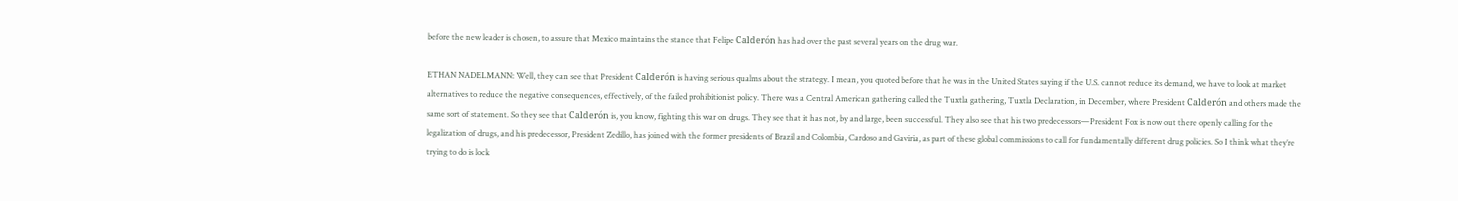before the new leader is chosen, to assure that Mexico maintains the stance that Felipe Calderón has had over the past several years on the drug war.

ETHAN NADELMANN: Well, they can see that President Calderón is having serious qualms about the strategy. I mean, you quoted before that he was in the United States saying if the U.S. cannot reduce its demand, we have to look at market alternatives to reduce the negative consequences, effectively, of the failed prohibitionist policy. There was a Central American gathering called the Tuxtla gathering, Tuxtla Declaration, in December, where President Calderón and others made the same sort of statement. So they see that Calderón is, you know, fighting this war on drugs. They see that it has not, by and large, been successful. They also see that his two predecessors—President Fox is now out there openly calling for the legalization of drugs, and his predecessor, President Zedillo, has joined with the former presidents of Brazil and Colombia, Cardoso and Gaviria, as part of these global commissions to call for fundamentally different drug policies. So I think what they’re trying to do is lock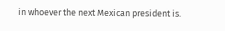in whoever the next Mexican president is.